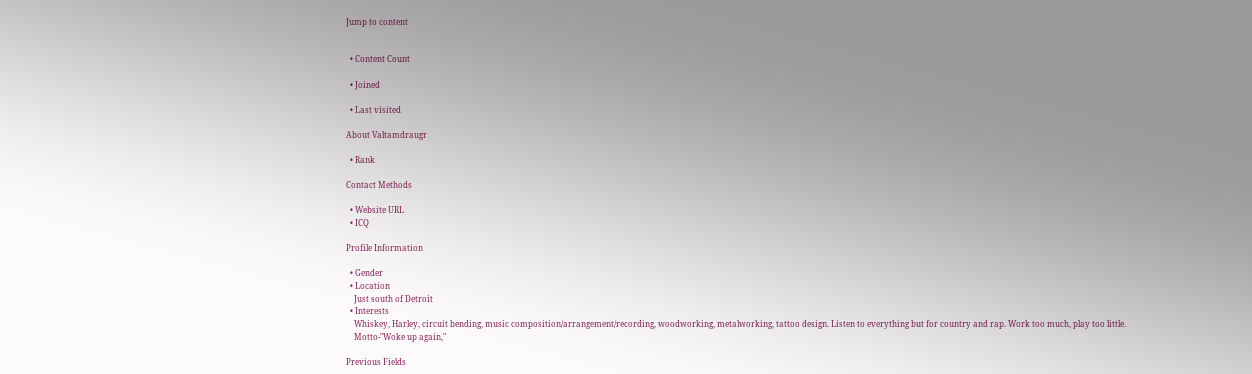Jump to content


  • Content Count

  • Joined

  • Last visited

About Valtamdraugr

  • Rank

Contact Methods

  • Website URL
  • ICQ

Profile Information

  • Gender
  • Location
    Just south of Detroit
  • Interests
    Whiskey, Harley, circuit bending, music composition/arrangement/recording, woodworking, metalworking, tattoo design. Listen to everything but for country and rap. Work too much, play too little.
    Motto-"Woke up again,"

Previous Fields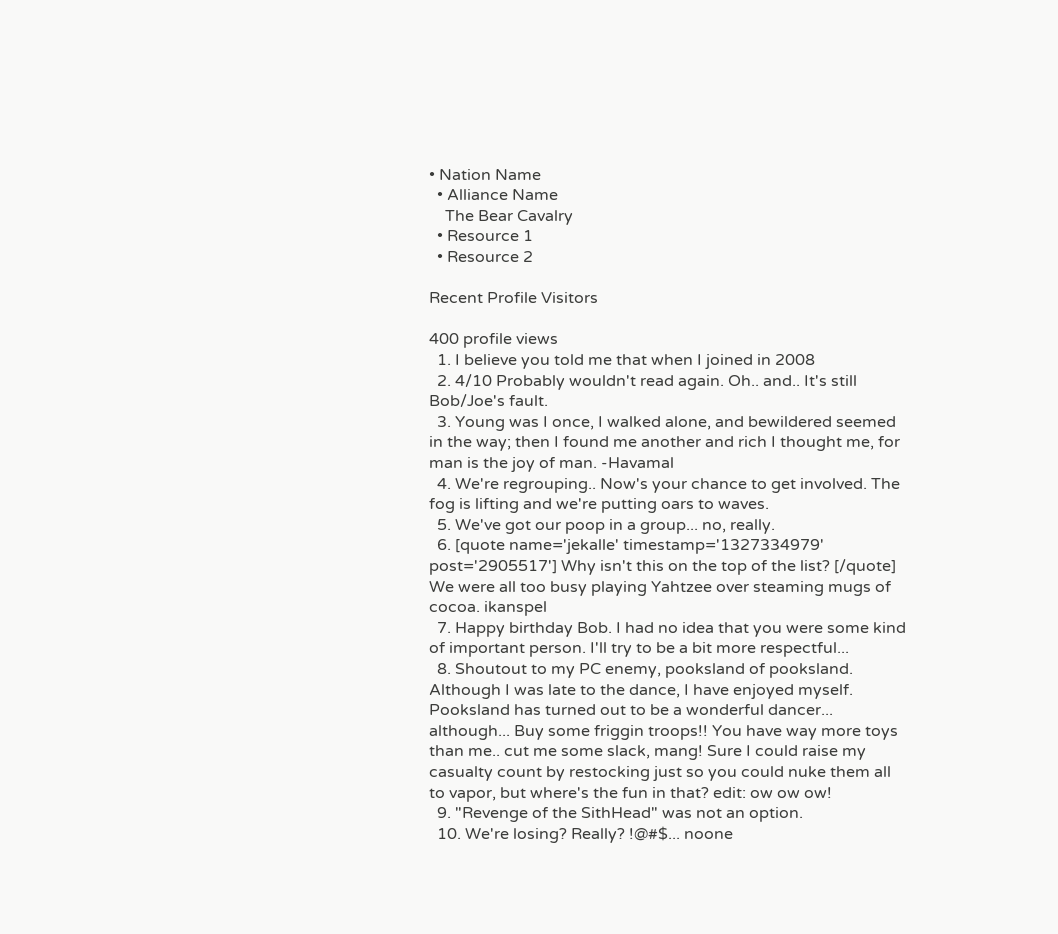• Nation Name
  • Alliance Name
    The Bear Cavalry
  • Resource 1
  • Resource 2

Recent Profile Visitors

400 profile views
  1. I believe you told me that when I joined in 2008
  2. 4/10 Probably wouldn't read again. Oh.. and.. It's still Bob/Joe's fault.
  3. Young was I once, I walked alone, and bewildered seemed in the way; then I found me another and rich I thought me, for man is the joy of man. -Havamal
  4. We're regrouping.. Now's your chance to get involved. The fog is lifting and we're putting oars to waves.
  5. We've got our poop in a group... no, really.
  6. [quote name='jekalle' timestamp='1327334979' post='2905517'] Why isn't this on the top of the list? [/quote] We were all too busy playing Yahtzee over steaming mugs of cocoa. ikanspel
  7. Happy birthday Bob. I had no idea that you were some kind of important person. I'll try to be a bit more respectful...
  8. Shoutout to my PC enemy, pooksland of pooksland. Although I was late to the dance, I have enjoyed myself. Pooksland has turned out to be a wonderful dancer... although... Buy some friggin troops!! You have way more toys than me.. cut me some slack, mang! Sure I could raise my casualty count by restocking just so you could nuke them all to vapor, but where's the fun in that? edit: ow ow ow!
  9. "Revenge of the SithHead" was not an option.
  10. We're losing? Really? !@#$... noone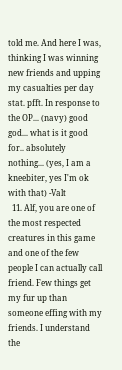told me. And here I was, thinking I was winning new friends and upping my casualties per day stat. pfft. In response to the OP... (navy) good god... what is it good for.. absolutely nothing... (yes, I am a kneebiter, yes I'm ok with that) -Valt
  11. Alf, you are one of the most respected creatures in this game and one of the few people I can actually call friend. Few things get my fur up than someone effing with my friends. I understand the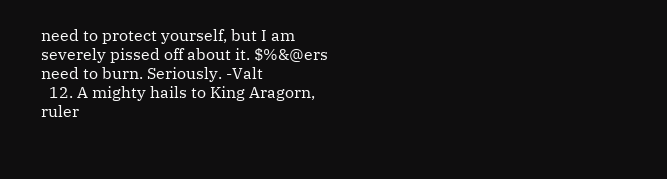need to protect yourself, but I am severely pissed off about it. $%&@ers need to burn. Seriously. -Valt
  12. A mighty hails to King Aragorn, ruler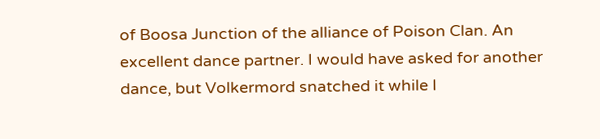of Boosa Junction of the alliance of Poison Clan. An excellent dance partner. I would have asked for another dance, but Volkermord snatched it while I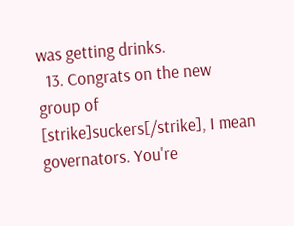was getting drinks.
  13. Congrats on the new group of [strike]suckers[/strike], I mean governators. You're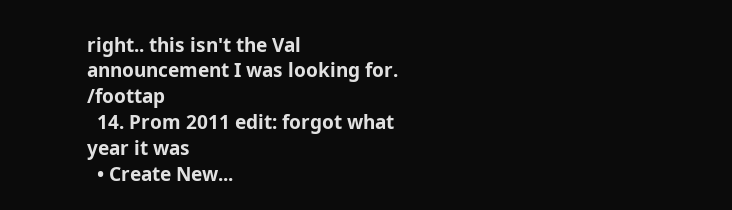right.. this isn't the Val announcement I was looking for. /foottap
  14. Prom 2011 edit: forgot what year it was
  • Create New...